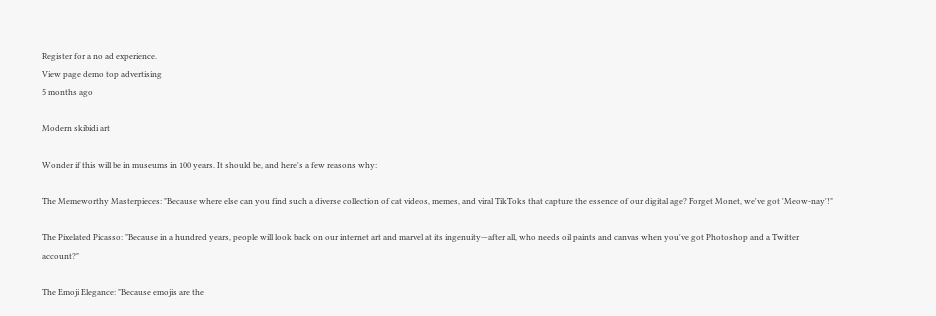Register for a no ad experience.
View page demo top advertising
5 months ago

Modern skibidi art

Wonder if this will be in museums in 100 years. It should be, and here's a few reasons why:

The Memeworthy Masterpieces: "Because where else can you find such a diverse collection of cat videos, memes, and viral TikToks that capture the essence of our digital age? Forget Monet, we've got 'Meow-nay'!"

The Pixelated Picasso: "Because in a hundred years, people will look back on our internet art and marvel at its ingenuity—after all, who needs oil paints and canvas when you've got Photoshop and a Twitter account?"

The Emoji Elegance: "Because emojis are the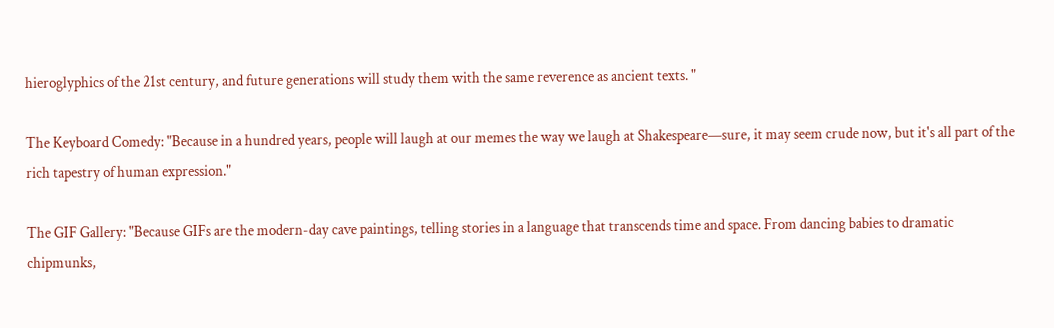hieroglyphics of the 21st century, and future generations will study them with the same reverence as ancient texts. "

The Keyboard Comedy: "Because in a hundred years, people will laugh at our memes the way we laugh at Shakespeare—sure, it may seem crude now, but it's all part of the rich tapestry of human expression."

The GIF Gallery: "Because GIFs are the modern-day cave paintings, telling stories in a language that transcends time and space. From dancing babies to dramatic chipmunks,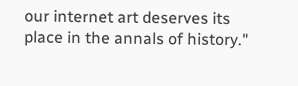our internet art deserves its place in the annals of history."